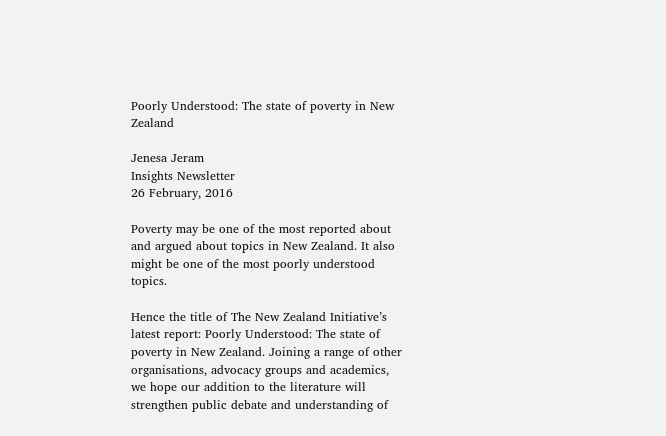Poorly Understood: The state of poverty in New Zealand

Jenesa Jeram
Insights Newsletter
26 February, 2016

Poverty may be one of the most reported about and argued about topics in New Zealand. It also might be one of the most poorly understood topics.

Hence the title of The New Zealand Initiative’s latest report: Poorly Understood: The state of poverty in New Zealand. Joining a range of other organisations, advocacy groups and academics, we hope our addition to the literature will strengthen public debate and understanding of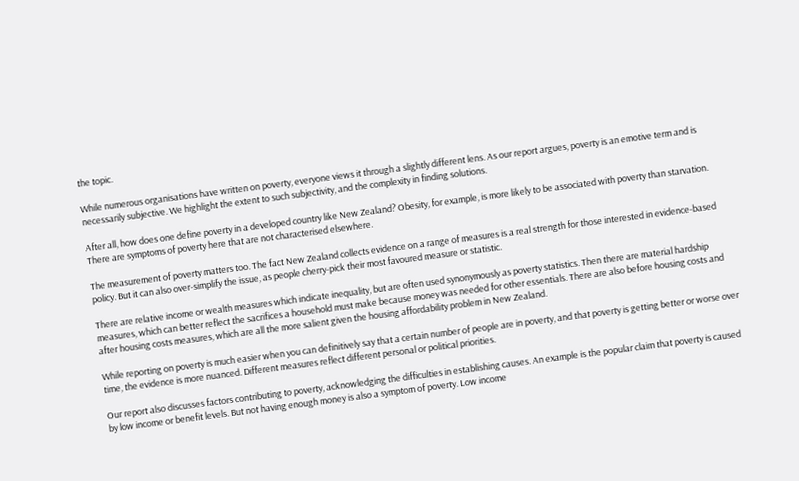the topic.

While numerous organisations have written on poverty, everyone views it through a slightly different lens. As our report argues, poverty is an emotive term and is necessarily subjective. We highlight the extent to such subjectivity, and the complexity in finding solutions.

After all, how does one define poverty in a developed country like New Zealand? Obesity, for example, is more likely to be associated with poverty than starvation. There are symptoms of poverty here that are not characterised elsewhere.

The measurement of poverty matters too. The fact New Zealand collects evidence on a range of measures is a real strength for those interested in evidence-based policy. But it can also over-simplify the issue, as people cherry-pick their most favoured measure or statistic.

There are relative income or wealth measures which indicate inequality, but are often used synonymously as poverty statistics. Then there are material hardship measures, which can better reflect the sacrifices a household must make because money was needed for other essentials. There are also before housing costs and after housing costs measures, which are all the more salient given the housing affordability problem in New Zealand.

While reporting on poverty is much easier when you can definitively say that a certain number of people are in poverty, and that poverty is getting better or worse over time, the evidence is more nuanced. Different measures reflect different personal or political priorities.

Our report also discusses factors contributing to poverty, acknowledging the difficulties in establishing causes. An example is the popular claim that poverty is caused by low income or benefit levels. But not having enough money is also a symptom of poverty. Low income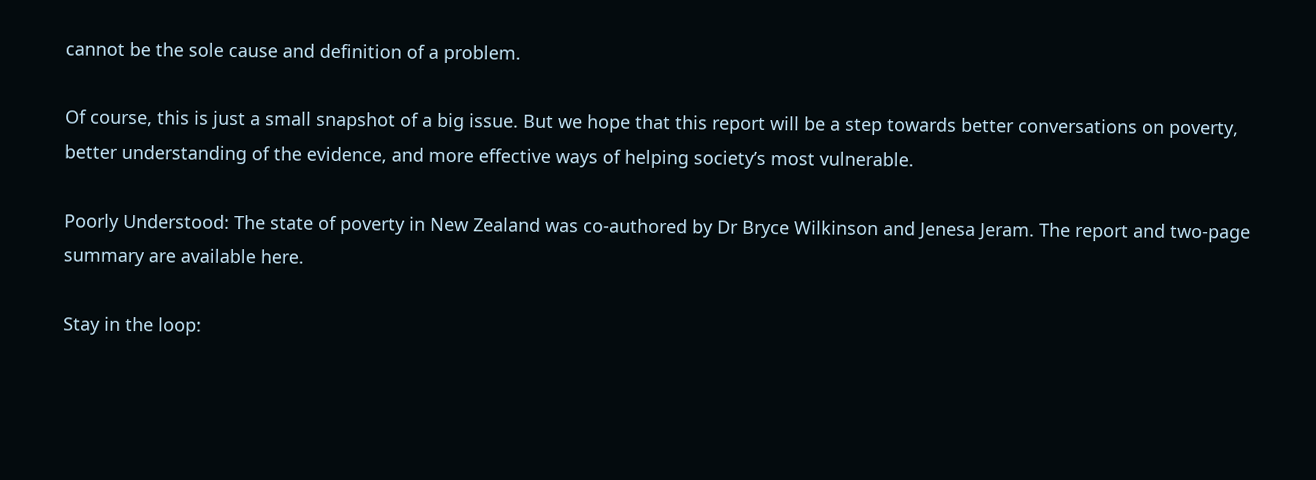cannot be the sole cause and definition of a problem.

Of course, this is just a small snapshot of a big issue. But we hope that this report will be a step towards better conversations on poverty, better understanding of the evidence, and more effective ways of helping society’s most vulnerable.

Poorly Understood: The state of poverty in New Zealand was co-authored by Dr Bryce Wilkinson and Jenesa Jeram. The report and two-page summary are available here.

Stay in the loop: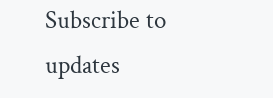Subscribe to updates